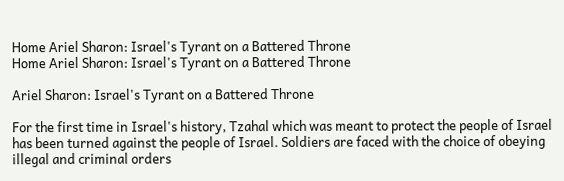Home Ariel Sharon: Israel's Tyrant on a Battered Throne
Home Ariel Sharon: Israel's Tyrant on a Battered Throne

Ariel Sharon: Israel's Tyrant on a Battered Throne

For the first time in Israel's history, Tzahal which was meant to protect the people of Israel has been turned against the people of Israel. Soldiers are faced with the choice of obeying illegal and criminal orders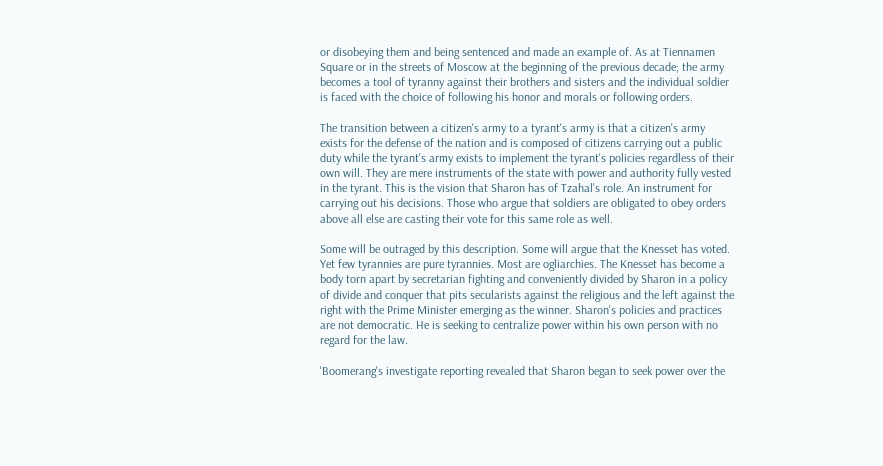or disobeying them and being sentenced and made an example of. As at Tiennamen Square or in the streets of Moscow at the beginning of the previous decade; the army becomes a tool of tyranny against their brothers and sisters and the individual soldier is faced with the choice of following his honor and morals or following orders.

The transition between a citizen's army to a tyrant's army is that a citizen's army exists for the defense of the nation and is composed of citizens carrying out a public duty while the tyrant's army exists to implement the tyrant's policies regardless of their own will. They are mere instruments of the state with power and authority fully vested in the tyrant. This is the vision that Sharon has of Tzahal's role. An instrument for carrying out his decisions. Those who argue that soldiers are obligated to obey orders above all else are casting their vote for this same role as well.

Some will be outraged by this description. Some will argue that the Knesset has voted. Yet few tyrannies are pure tyrannies. Most are ogliarchies. The Knesset has become a body torn apart by secretarian fighting and conveniently divided by Sharon in a policy of divide and conquer that pits secularists against the religious and the left against the right with the Prime Minister emerging as the winner. Sharon's policies and practices are not democratic. He is seeking to centralize power within his own person with no regard for the law.

'Boomerang's investigate reporting revealed that Sharon began to seek power over the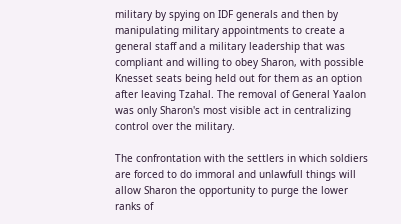military by spying on IDF generals and then by manipulating military appointments to create a general staff and a military leadership that was compliant and willing to obey Sharon, with possible Knesset seats being held out for them as an option after leaving Tzahal. The removal of General Yaalon was only Sharon's most visible act in centralizing control over the military.

The confrontation with the settlers in which soldiers are forced to do immoral and unlawfull things will allow Sharon the opportunity to purge the lower ranks of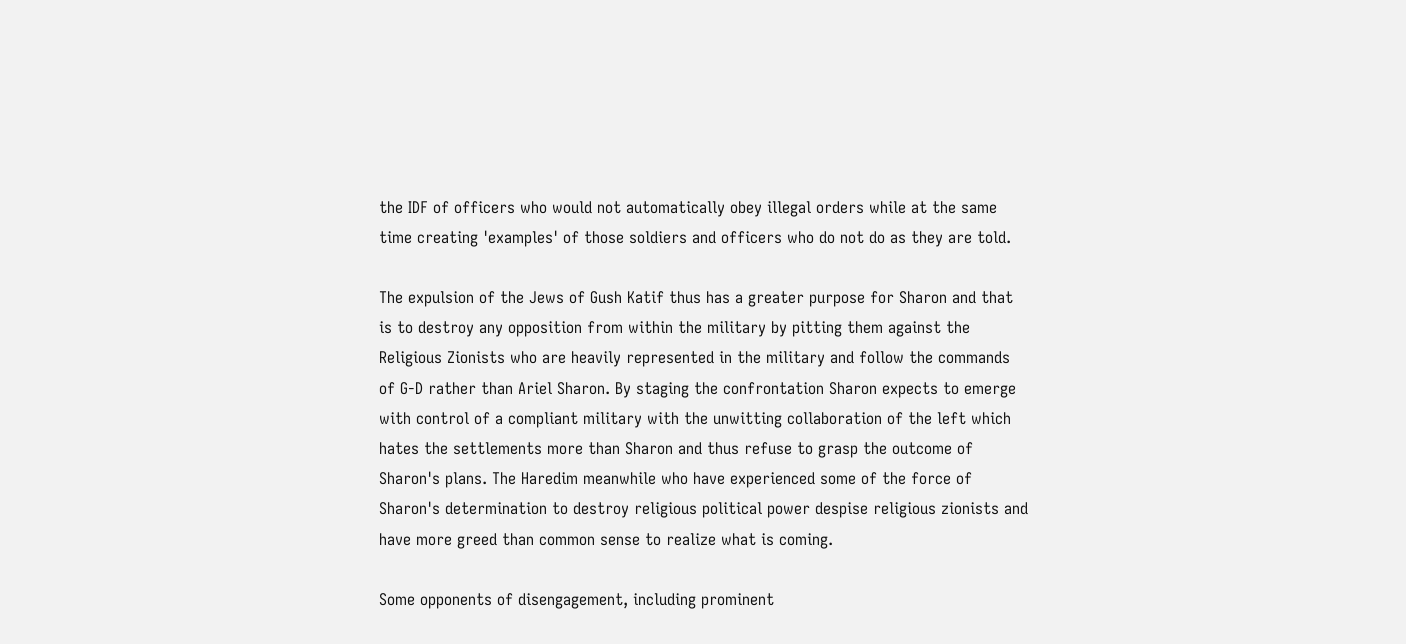the IDF of officers who would not automatically obey illegal orders while at the same time creating 'examples' of those soldiers and officers who do not do as they are told.

The expulsion of the Jews of Gush Katif thus has a greater purpose for Sharon and that is to destroy any opposition from within the military by pitting them against the Religious Zionists who are heavily represented in the military and follow the commands of G-D rather than Ariel Sharon. By staging the confrontation Sharon expects to emerge with control of a compliant military with the unwitting collaboration of the left which hates the settlements more than Sharon and thus refuse to grasp the outcome of Sharon's plans. The Haredim meanwhile who have experienced some of the force of Sharon's determination to destroy religious political power despise religious zionists and have more greed than common sense to realize what is coming.

Some opponents of disengagement, including prominent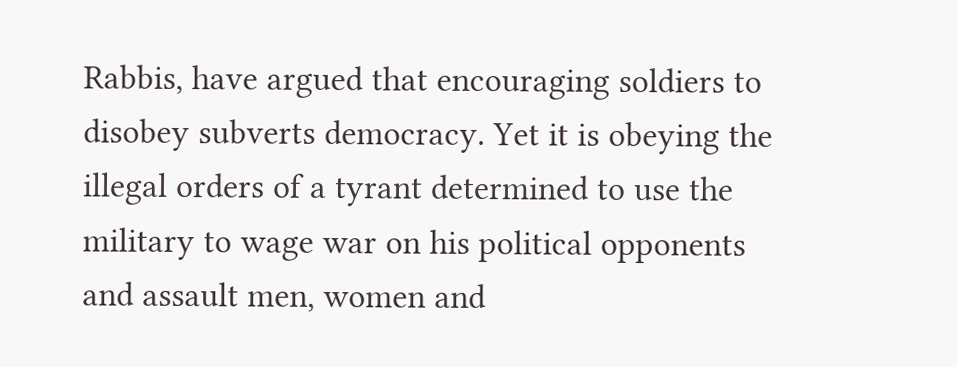Rabbis, have argued that encouraging soldiers to disobey subverts democracy. Yet it is obeying the illegal orders of a tyrant determined to use the military to wage war on his political opponents and assault men, women and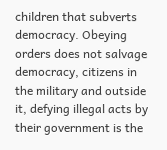children that subverts democracy. Obeying orders does not salvage democracy, citizens in the military and outside it, defying illegal acts by their government is the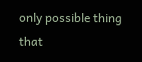only possible thing that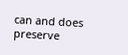can and does preserve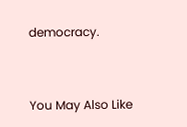democracy.


You May Also Like